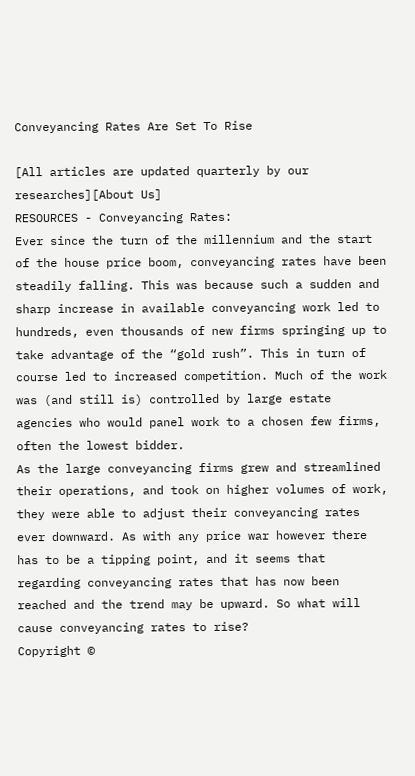Conveyancing Rates Are Set To Rise

[All articles are updated quarterly by our researches][About Us]
RESOURCES - Conveyancing Rates:
Ever since the turn of the millennium and the start of the house price boom, conveyancing rates have been steadily falling. This was because such a sudden and sharp increase in available conveyancing work led to hundreds, even thousands of new firms springing up to take advantage of the “gold rush”. This in turn of course led to increased competition. Much of the work was (and still is) controlled by large estate agencies who would panel work to a chosen few firms, often the lowest bidder.
As the large conveyancing firms grew and streamlined their operations, and took on higher volumes of work, they were able to adjust their conveyancing rates ever downward. As with any price war however there has to be a tipping point, and it seems that regarding conveyancing rates that has now been reached and the trend may be upward. So what will cause conveyancing rates to rise?
Copyright ©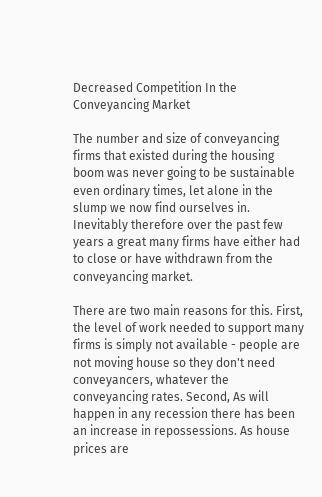Decreased Competition In the Conveyancing Market

The number and size of conveyancing firms that existed during the housing boom was never going to be sustainable even ordinary times, let alone in the slump we now find ourselves in. Inevitably therefore over the past few years a great many firms have either had to close or have withdrawn from the conveyancing market.

There are two main reasons for this. First, the level of work needed to support many firms is simply not available - people are not moving house so they don't need conveyancers, whatever the conveyancing rates. Second, As will happen in any recession there has been an increase in repossessions. As house prices are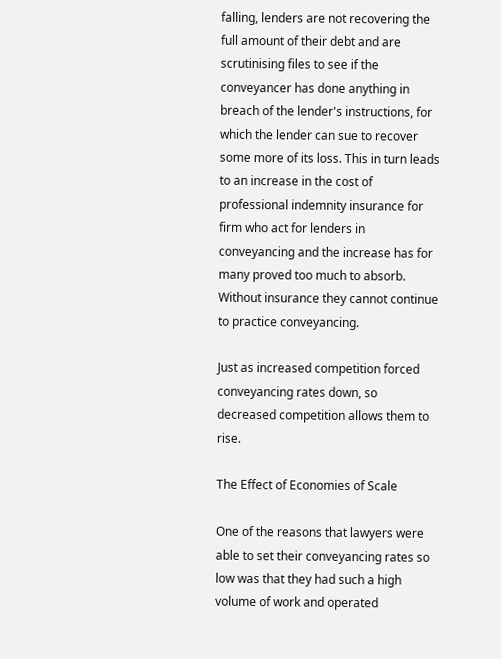falling, lenders are not recovering the full amount of their debt and are scrutinising files to see if the conveyancer has done anything in breach of the lender's instructions, for which the lender can sue to recover some more of its loss. This in turn leads to an increase in the cost of professional indemnity insurance for firm who act for lenders in conveyancing and the increase has for many proved too much to absorb. Without insurance they cannot continue to practice conveyancing.

Just as increased competition forced conveyancing rates down, so decreased competition allows them to rise.

The Effect of Economies of Scale

One of the reasons that lawyers were able to set their conveyancing rates so low was that they had such a high volume of work and operated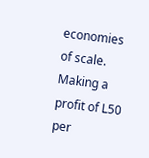economies of scale. Making a profit of L50 per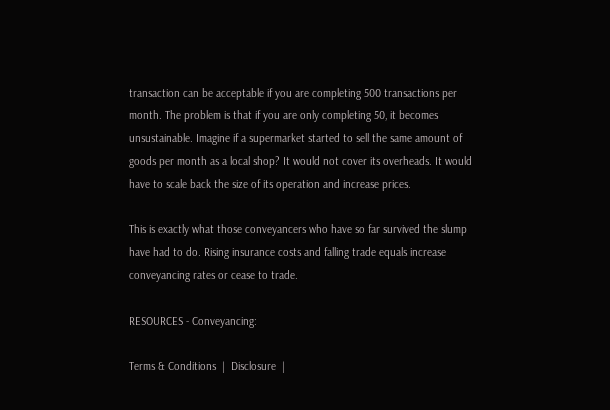transaction can be acceptable if you are completing 500 transactions per month. The problem is that if you are only completing 50, it becomes unsustainable. Imagine if a supermarket started to sell the same amount of goods per month as a local shop? It would not cover its overheads. It would have to scale back the size of its operation and increase prices.

This is exactly what those conveyancers who have so far survived the slump have had to do. Rising insurance costs and falling trade equals increase conveyancing rates or cease to trade.

RESOURCES - Conveyancing:

Terms & Conditions  |  Disclosure  |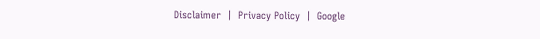Disclaimer  |  Privacy Policy  |  Google